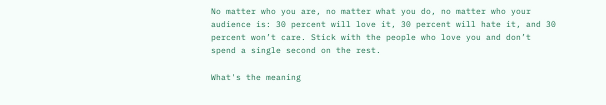No matter who you are, no matter what you do, no matter who your audience is: 30 percent will love it, 30 percent will hate it, and 30 percent won’t care. Stick with the people who love you and don’t spend a single second on the rest.

What's the meaning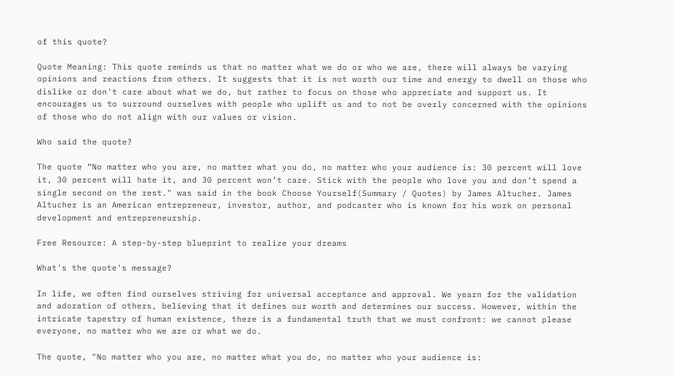of this quote?

Quote Meaning: This quote reminds us that no matter what we do or who we are, there will always be varying opinions and reactions from others. It suggests that it is not worth our time and energy to dwell on those who dislike or don't care about what we do, but rather to focus on those who appreciate and support us. It encourages us to surround ourselves with people who uplift us and to not be overly concerned with the opinions of those who do not align with our values or vision.

Who said the quote?

The quote “No matter who you are, no matter what you do, no matter who your audience is: 30 percent will love it, 30 percent will hate it, and 30 percent won’t care. Stick with the people who love you and don’t spend a single second on the rest." was said in the book Choose Yourself(Summary / Quotes) by James Altucher. James Altucher is an American entrepreneur, investor, author, and podcaster who is known for his work on personal development and entrepreneurship.

Free Resource: A step-by-step blueprint to realize your dreams

What's the quote's message?

In life, we often find ourselves striving for universal acceptance and approval. We yearn for the validation and adoration of others, believing that it defines our worth and determines our success. However, within the intricate tapestry of human existence, there is a fundamental truth that we must confront: we cannot please everyone, no matter who we are or what we do.

The quote, "No matter who you are, no matter what you do, no matter who your audience is: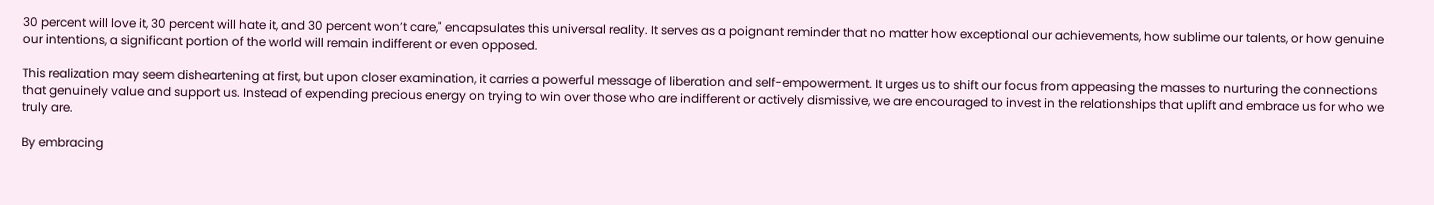30 percent will love it, 30 percent will hate it, and 30 percent won’t care," encapsulates this universal reality. It serves as a poignant reminder that no matter how exceptional our achievements, how sublime our talents, or how genuine our intentions, a significant portion of the world will remain indifferent or even opposed.

This realization may seem disheartening at first, but upon closer examination, it carries a powerful message of liberation and self-empowerment. It urges us to shift our focus from appeasing the masses to nurturing the connections that genuinely value and support us. Instead of expending precious energy on trying to win over those who are indifferent or actively dismissive, we are encouraged to invest in the relationships that uplift and embrace us for who we truly are.

By embracing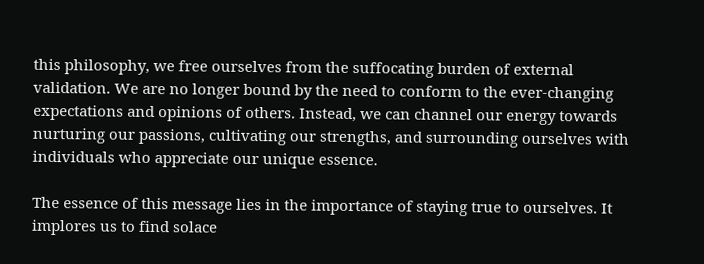this philosophy, we free ourselves from the suffocating burden of external validation. We are no longer bound by the need to conform to the ever-changing expectations and opinions of others. Instead, we can channel our energy towards nurturing our passions, cultivating our strengths, and surrounding ourselves with individuals who appreciate our unique essence.

The essence of this message lies in the importance of staying true to ourselves. It implores us to find solace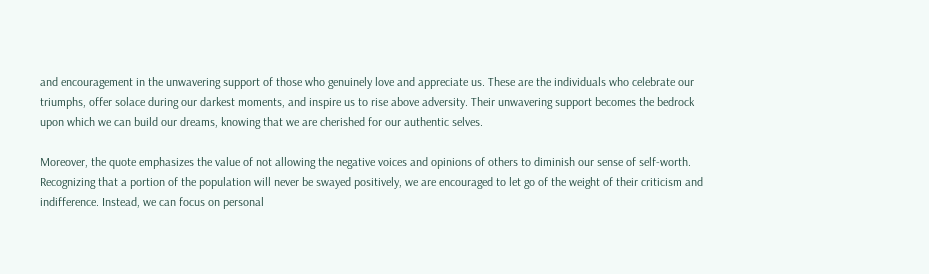and encouragement in the unwavering support of those who genuinely love and appreciate us. These are the individuals who celebrate our triumphs, offer solace during our darkest moments, and inspire us to rise above adversity. Their unwavering support becomes the bedrock upon which we can build our dreams, knowing that we are cherished for our authentic selves.

Moreover, the quote emphasizes the value of not allowing the negative voices and opinions of others to diminish our sense of self-worth. Recognizing that a portion of the population will never be swayed positively, we are encouraged to let go of the weight of their criticism and indifference. Instead, we can focus on personal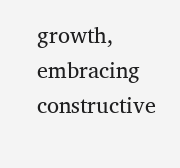growth, embracing constructive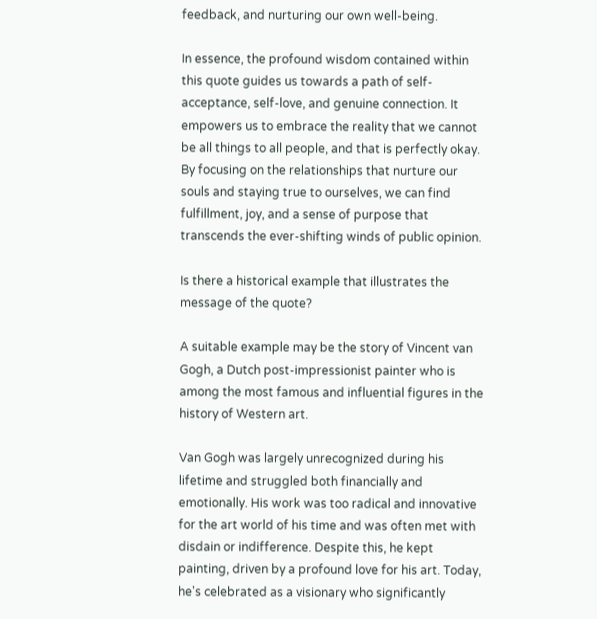feedback, and nurturing our own well-being.

In essence, the profound wisdom contained within this quote guides us towards a path of self-acceptance, self-love, and genuine connection. It empowers us to embrace the reality that we cannot be all things to all people, and that is perfectly okay. By focusing on the relationships that nurture our souls and staying true to ourselves, we can find fulfillment, joy, and a sense of purpose that transcends the ever-shifting winds of public opinion.

Is there a historical example that illustrates the message of the quote?

A suitable example may be the story of Vincent van Gogh, a Dutch post-impressionist painter who is among the most famous and influential figures in the history of Western art.

Van Gogh was largely unrecognized during his lifetime and struggled both financially and emotionally. His work was too radical and innovative for the art world of his time and was often met with disdain or indifference. Despite this, he kept painting, driven by a profound love for his art. Today, he's celebrated as a visionary who significantly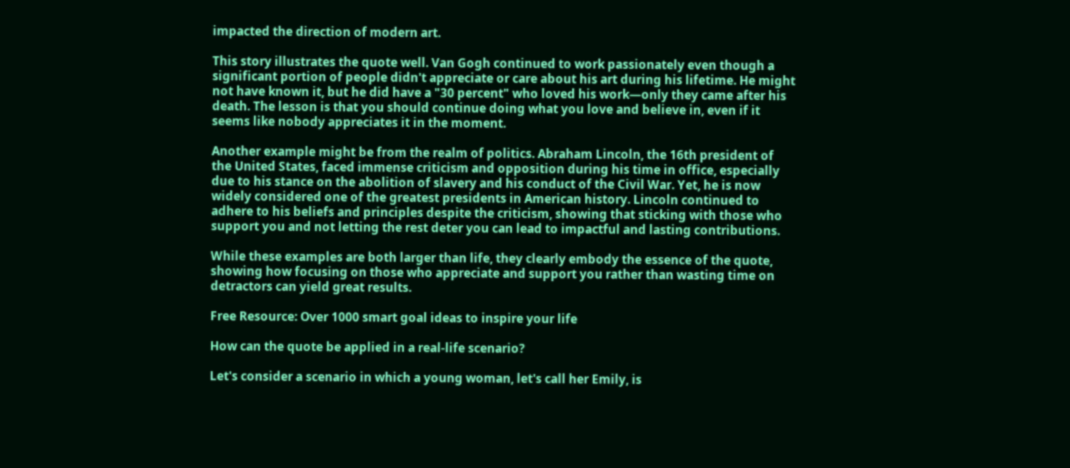impacted the direction of modern art.

This story illustrates the quote well. Van Gogh continued to work passionately even though a significant portion of people didn't appreciate or care about his art during his lifetime. He might not have known it, but he did have a "30 percent" who loved his work—only they came after his death. The lesson is that you should continue doing what you love and believe in, even if it seems like nobody appreciates it in the moment.

Another example might be from the realm of politics. Abraham Lincoln, the 16th president of the United States, faced immense criticism and opposition during his time in office, especially due to his stance on the abolition of slavery and his conduct of the Civil War. Yet, he is now widely considered one of the greatest presidents in American history. Lincoln continued to adhere to his beliefs and principles despite the criticism, showing that sticking with those who support you and not letting the rest deter you can lead to impactful and lasting contributions.

While these examples are both larger than life, they clearly embody the essence of the quote, showing how focusing on those who appreciate and support you rather than wasting time on detractors can yield great results.

Free Resource: Over 1000 smart goal ideas to inspire your life

How can the quote be applied in a real-life scenario?

Let's consider a scenario in which a young woman, let's call her Emily, is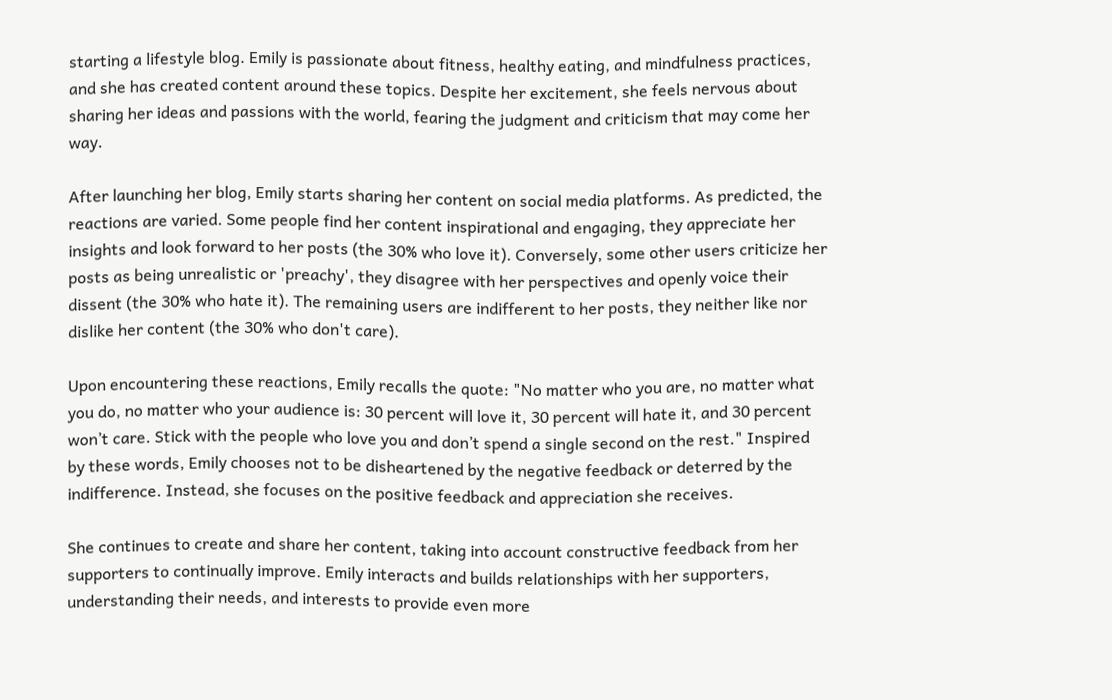starting a lifestyle blog. Emily is passionate about fitness, healthy eating, and mindfulness practices, and she has created content around these topics. Despite her excitement, she feels nervous about sharing her ideas and passions with the world, fearing the judgment and criticism that may come her way.

After launching her blog, Emily starts sharing her content on social media platforms. As predicted, the reactions are varied. Some people find her content inspirational and engaging, they appreciate her insights and look forward to her posts (the 30% who love it). Conversely, some other users criticize her posts as being unrealistic or 'preachy', they disagree with her perspectives and openly voice their dissent (the 30% who hate it). The remaining users are indifferent to her posts, they neither like nor dislike her content (the 30% who don't care).

Upon encountering these reactions, Emily recalls the quote: "No matter who you are, no matter what you do, no matter who your audience is: 30 percent will love it, 30 percent will hate it, and 30 percent won’t care. Stick with the people who love you and don’t spend a single second on the rest." Inspired by these words, Emily chooses not to be disheartened by the negative feedback or deterred by the indifference. Instead, she focuses on the positive feedback and appreciation she receives.

She continues to create and share her content, taking into account constructive feedback from her supporters to continually improve. Emily interacts and builds relationships with her supporters, understanding their needs, and interests to provide even more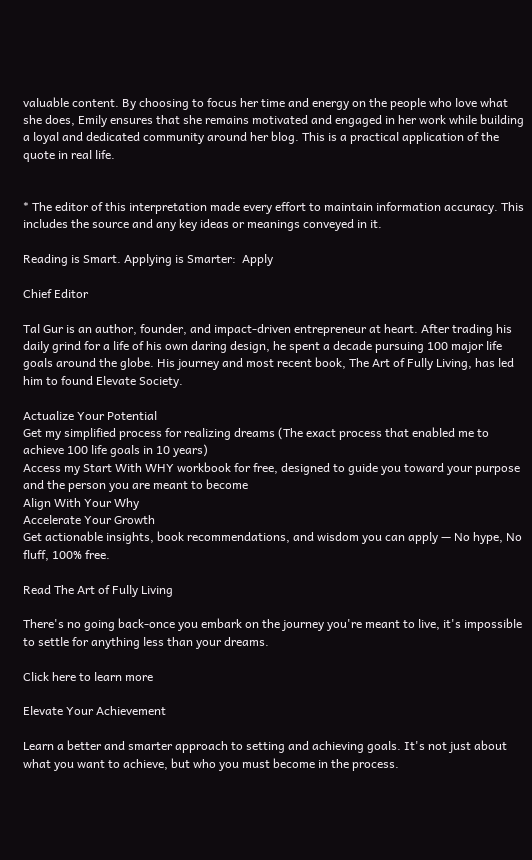valuable content. By choosing to focus her time and energy on the people who love what she does, Emily ensures that she remains motivated and engaged in her work while building a loyal and dedicated community around her blog. This is a practical application of the quote in real life.


* The editor of this interpretation made every effort to maintain information accuracy. This includes the source and any key ideas or meanings conveyed in it.

Reading is Smart. Applying is Smarter:  Apply

Chief Editor

Tal Gur is an author, founder, and impact-driven entrepreneur at heart. After trading his daily grind for a life of his own daring design, he spent a decade pursuing 100 major life goals around the globe. His journey and most recent book, The Art of Fully Living, has led him to found Elevate Society.

Actualize Your Potential
Get my simplified process for realizing dreams (The exact process that enabled me to achieve 100 life goals in 10 years)
Access my Start With WHY workbook for free, designed to guide you toward your purpose and the person you are meant to become
Align With Your Why
Accelerate Your Growth
Get actionable insights, book recommendations, and wisdom you can apply — No hype, No fluff, 100% free.

Read The Art of Fully Living

There's no going back-once you embark on the journey you're meant to live, it's impossible to settle for anything less than your dreams.

Click here to learn more

Elevate Your Achievement

Learn a better and smarter approach to setting and achieving goals. It's not just about what you want to achieve, but who you must become in the process.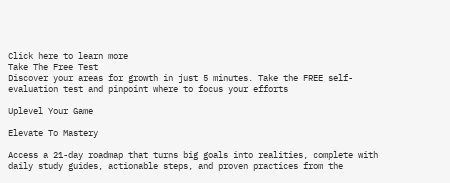Click here to learn more
Take The Free Test
Discover your areas for growth in just 5 minutes. Take the FREE self-evaluation test and pinpoint where to focus your efforts

Uplevel Your Game

Elevate To Mastery

Access a 21-day roadmap that turns big goals into realities, complete with daily study guides, actionable steps, and proven practices from the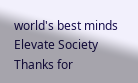world's best minds
Elevate Society
Thanks for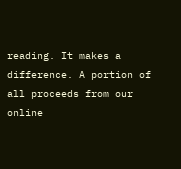reading. It makes a difference. A portion of all proceeds from our online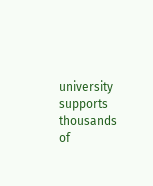university supports thousands of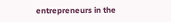entrepreneurs in the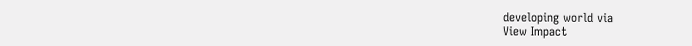developing world via
View Impact